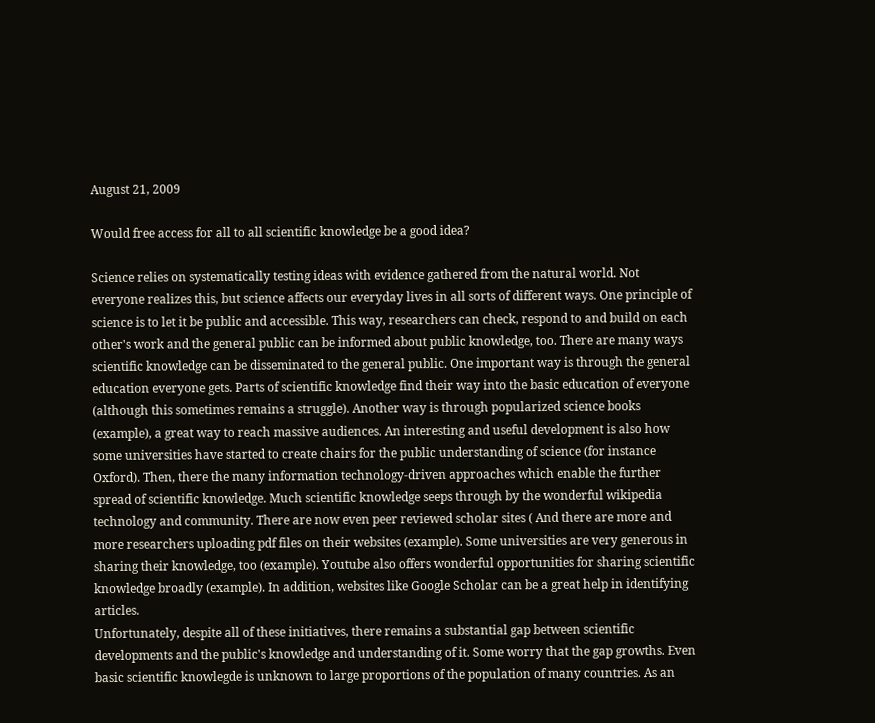August 21, 2009

Would free access for all to all scientific knowledge be a good idea?

Science relies on systematically testing ideas with evidence gathered from the natural world. Not everyone realizes this, but science affects our everyday lives in all sorts of different ways. One principle of science is to let it be public and accessible. This way, researchers can check, respond to and build on each other's work and the general public can be informed about public knowledge, too. There are many ways scientific knowledge can be disseminated to the general public. One important way is through the general education everyone gets. Parts of scientific knowledge find their way into the basic education of everyone (although this sometimes remains a struggle). Another way is through popularized science books (example), a great way to reach massive audiences. An interesting and useful development is also how some universities have started to create chairs for the public understanding of science (for instance Oxford). Then, there the many information technology-driven approaches which enable the further spread of scientific knowledge. Much scientific knowledge seeps through by the wonderful wikipedia technology and community. There are now even peer reviewed scholar sites ( And there are more and more researchers uploading pdf files on their websites (example). Some universities are very generous in sharing their knowledge, too (example). Youtube also offers wonderful opportunities for sharing scientific knowledge broadly (example). In addition, websites like Google Scholar can be a great help in identifying articles.
Unfortunately, despite all of these initiatives, there remains a substantial gap between scientific developments and the public's knowledge and understanding of it. Some worry that the gap growths. Even basic scientific knowlegde is unknown to large proportions of the population of many countries. As an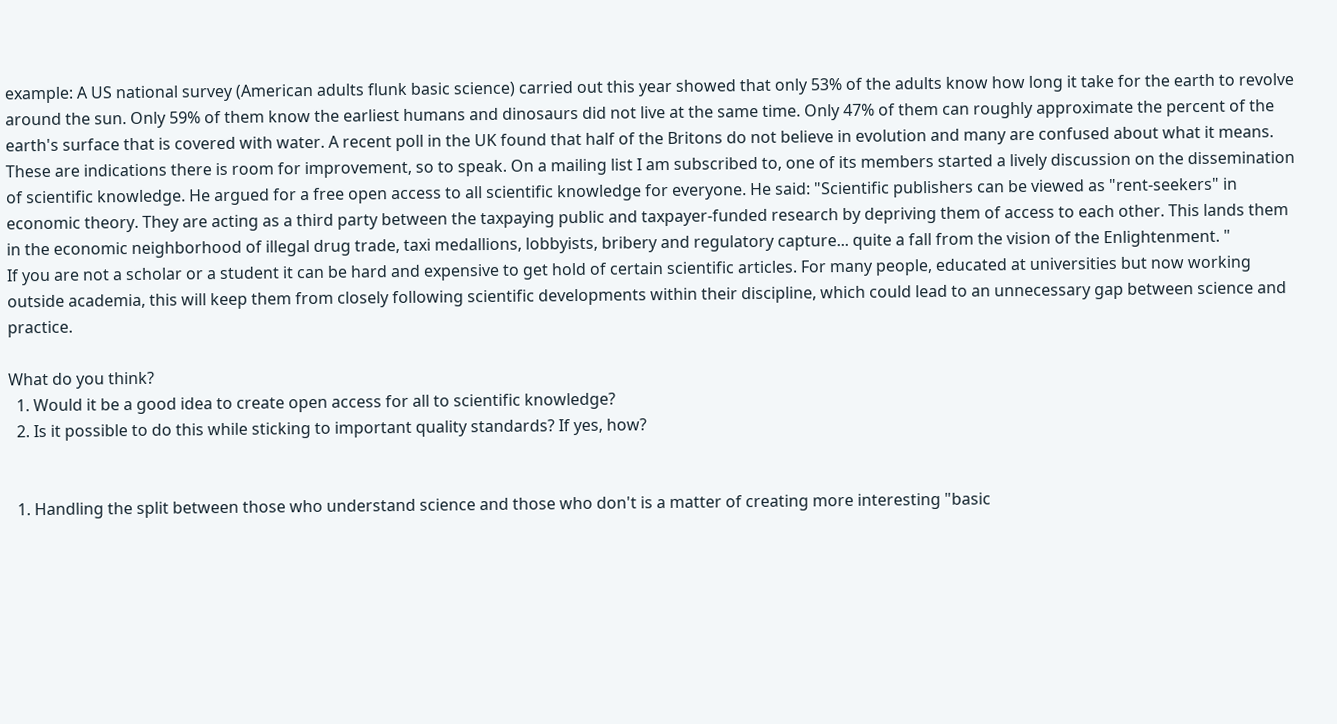example: A US national survey (American adults flunk basic science) carried out this year showed that only 53% of the adults know how long it take for the earth to revolve around the sun. Only 59% of them know the earliest humans and dinosaurs did not live at the same time. Only 47% of them can roughly approximate the percent of the earth's surface that is covered with water. A recent poll in the UK found that half of the Britons do not believe in evolution and many are confused about what it means. These are indications there is room for improvement, so to speak. On a mailing list I am subscribed to, one of its members started a lively discussion on the dissemination of scientific knowledge. He argued for a free open access to all scientific knowledge for everyone. He said: "Scientific publishers can be viewed as "rent-seekers" in economic theory. They are acting as a third party between the taxpaying public and taxpayer-funded research by depriving them of access to each other. This lands them in the economic neighborhood of illegal drug trade, taxi medallions, lobbyists, bribery and regulatory capture... quite a fall from the vision of the Enlightenment. "
If you are not a scholar or a student it can be hard and expensive to get hold of certain scientific articles. For many people, educated at universities but now working outside academia, this will keep them from closely following scientific developments within their discipline, which could lead to an unnecessary gap between science and practice.

What do you think?
  1. Would it be a good idea to create open access for all to scientific knowledge?
  2. Is it possible to do this while sticking to important quality standards? If yes, how?


  1. Handling the split between those who understand science and those who don't is a matter of creating more interesting "basic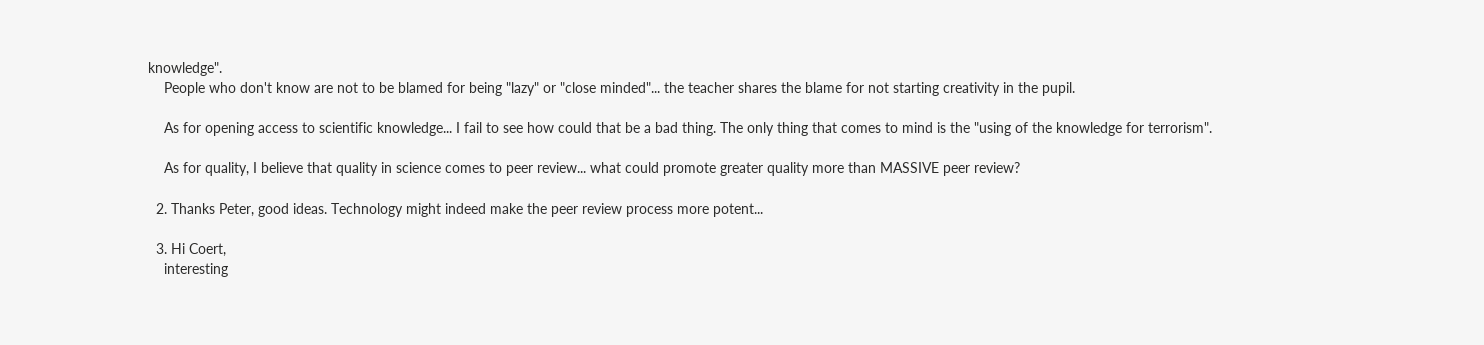knowledge".
    People who don't know are not to be blamed for being "lazy" or "close minded"... the teacher shares the blame for not starting creativity in the pupil.

    As for opening access to scientific knowledge... I fail to see how could that be a bad thing. The only thing that comes to mind is the "using of the knowledge for terrorism".

    As for quality, I believe that quality in science comes to peer review... what could promote greater quality more than MASSIVE peer review?

  2. Thanks Peter, good ideas. Technology might indeed make the peer review process more potent...

  3. Hi Coert,
    interesting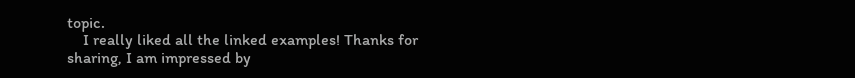topic.
    I really liked all the linked examples! Thanks for sharing, I am impressed by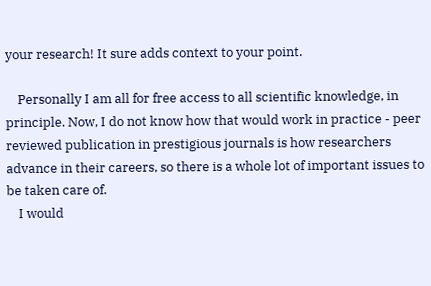your research! It sure adds context to your point.

    Personally I am all for free access to all scientific knowledge, in principle. Now, I do not know how that would work in practice - peer reviewed publication in prestigious journals is how researchers advance in their careers, so there is a whole lot of important issues to be taken care of.
    I would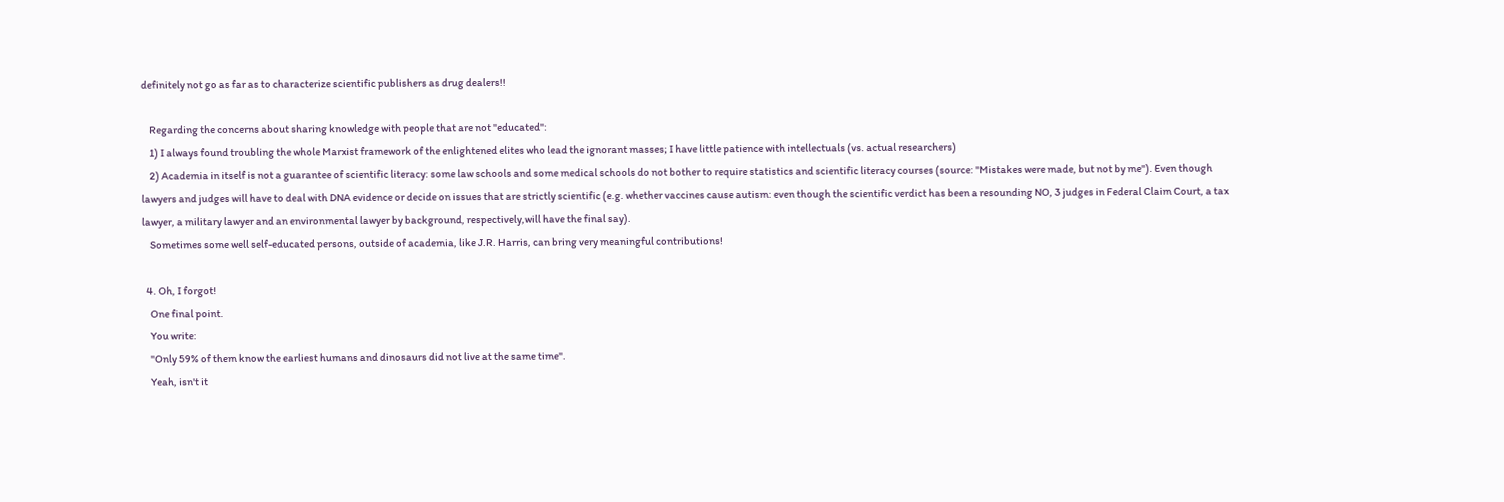definitely not go as far as to characterize scientific publishers as drug dealers!!

    Regarding the concerns about sharing knowledge with people that are not "educated":
    1) I always found troubling the whole Marxist framework of the enlightened elites who lead the ignorant masses; I have little patience with intellectuals (vs. actual researchers)
    2) Academia in itself is not a guarantee of scientific literacy: some law schools and some medical schools do not bother to require statistics and scientific literacy courses (source: "Mistakes were made, but not by me"). Even though lawyers and judges will have to deal with DNA evidence or decide on issues that are strictly scientific (e.g. whether vaccines cause autism: even though the scientific verdict has been a resounding NO, 3 judges in Federal Claim Court, a tax lawyer, a military lawyer and an environmental lawyer by background, respectively,will have the final say).
    Sometimes some well self-educated persons, outside of academia, like J.R. Harris, can bring very meaningful contributions!

  4. Oh, I forgot!
    One final point.
    You write:
    "Only 59% of them know the earliest humans and dinosaurs did not live at the same time".
    Yeah, isn't it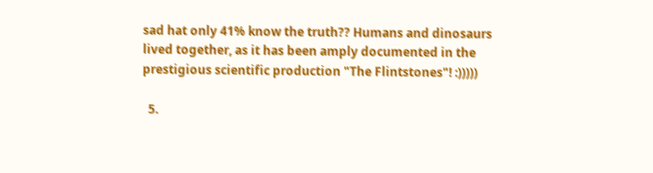sad hat only 41% know the truth?? Humans and dinosaurs lived together, as it has been amply documented in the prestigious scientific production "The Flintstones"! :)))))

  5.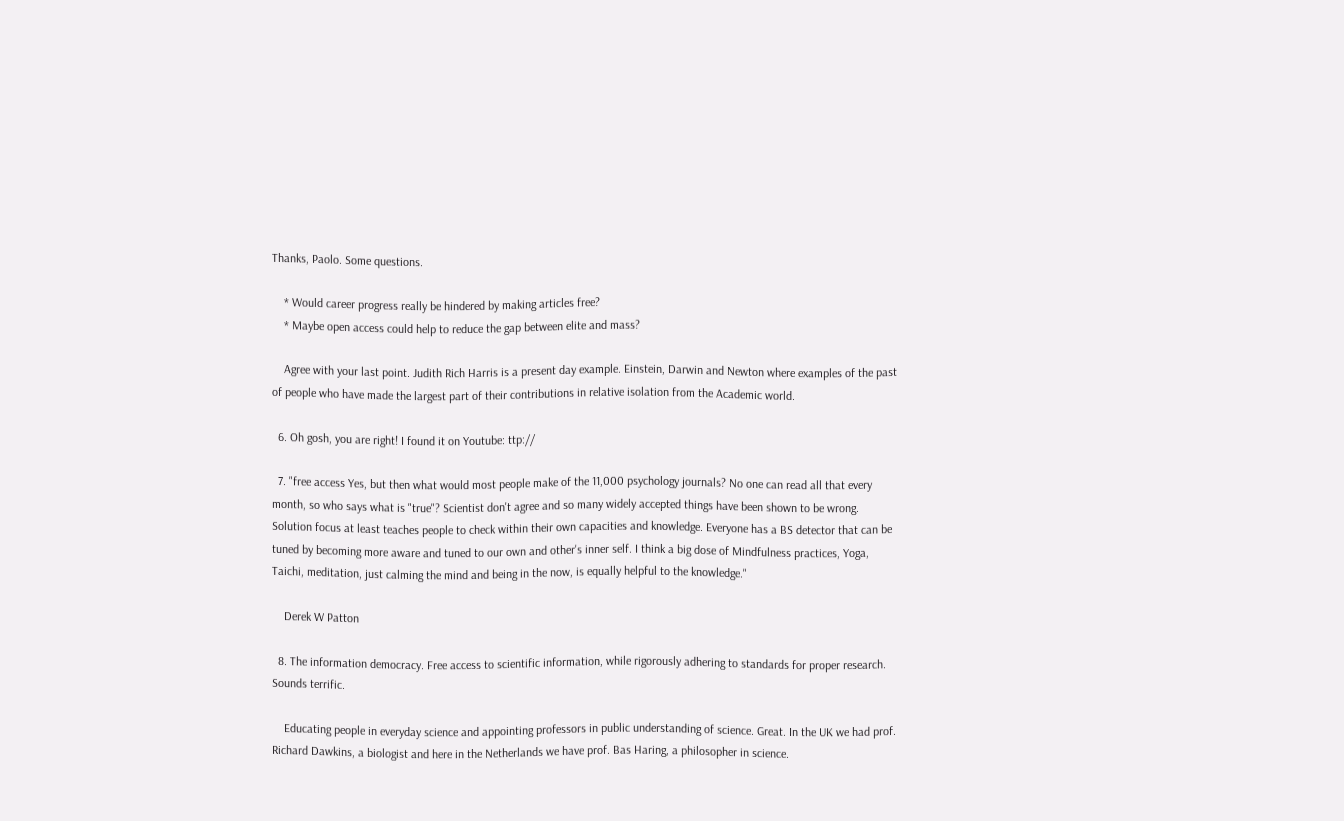Thanks, Paolo. Some questions.

    * Would career progress really be hindered by making articles free?
    * Maybe open access could help to reduce the gap between elite and mass?

    Agree with your last point. Judith Rich Harris is a present day example. Einstein, Darwin and Newton where examples of the past of people who have made the largest part of their contributions in relative isolation from the Academic world.

  6. Oh gosh, you are right! I found it on Youtube: ttp://

  7. "free access Yes, but then what would most people make of the 11,000 psychology journals? No one can read all that every month, so who says what is "true"? Scientist don't agree and so many widely accepted things have been shown to be wrong. Solution focus at least teaches people to check within their own capacities and knowledge. Everyone has a BS detector that can be tuned by becoming more aware and tuned to our own and other's inner self. I think a big dose of Mindfulness practices, Yoga, Taichi, meditation, just calming the mind and being in the now, is equally helpful to the knowledge."

    Derek W Patton

  8. The information democracy. Free access to scientific information, while rigorously adhering to standards for proper research. Sounds terrific.

    Educating people in everyday science and appointing professors in public understanding of science. Great. In the UK we had prof. Richard Dawkins, a biologist and here in the Netherlands we have prof. Bas Haring, a philosopher in science.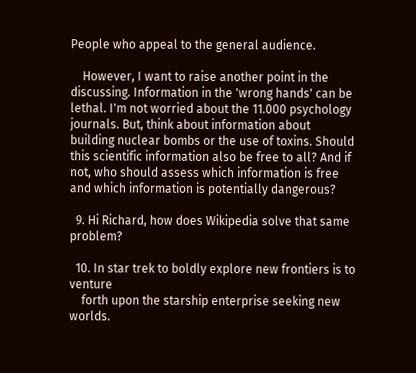People who appeal to the general audience.

    However, I want to raise another point in the discussing. Information in the 'wrong hands' can be lethal. I'm not worried about the 11.000 psychology journals. But, think about information about building nuclear bombs or the use of toxins. Should this scientific information also be free to all? And if not, who should assess which information is free and which information is potentially dangerous?

  9. Hi Richard, how does Wikipedia solve that same problem?

  10. In star trek to boldly explore new frontiers is to venture
    forth upon the starship enterprise seeking new worlds.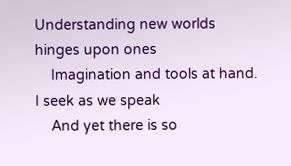Understanding new worlds hinges upon ones
    Imagination and tools at hand. I seek as we speak
    And yet there is so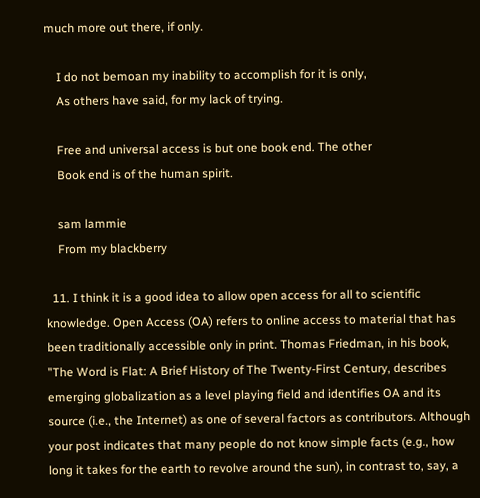much more out there, if only.

    I do not bemoan my inability to accomplish for it is only,
    As others have said, for my lack of trying.

    Free and universal access is but one book end. The other
    Book end is of the human spirit.

    sam lammie
    From my blackberry

  11. I think it is a good idea to allow open access for all to scientific knowledge. Open Access (OA) refers to online access to material that has been traditionally accessible only in print. Thomas Friedman, in his book, "The Word is Flat: A Brief History of The Twenty-First Century, describes emerging globalization as a level playing field and identifies OA and its source (i.e., the Internet) as one of several factors as contributors. Although your post indicates that many people do not know simple facts (e.g., how long it takes for the earth to revolve around the sun), in contrast to, say, a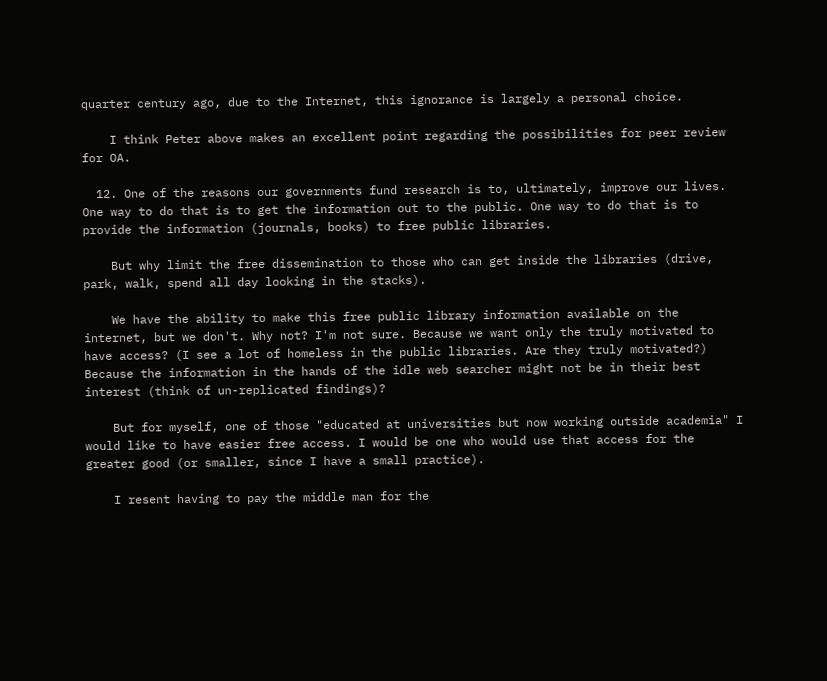quarter century ago, due to the Internet, this ignorance is largely a personal choice.

    I think Peter above makes an excellent point regarding the possibilities for peer review for OA.

  12. One of the reasons our governments fund research is to, ultimately, improve our lives. One way to do that is to get the information out to the public. One way to do that is to provide the information (journals, books) to free public libraries.

    But why limit the free dissemination to those who can get inside the libraries (drive, park, walk, spend all day looking in the stacks).

    We have the ability to make this free public library information available on the internet, but we don't. Why not? I'm not sure. Because we want only the truly motivated to have access? (I see a lot of homeless in the public libraries. Are they truly motivated?) Because the information in the hands of the idle web searcher might not be in their best interest (think of un-replicated findings)?

    But for myself, one of those "educated at universities but now working outside academia" I would like to have easier free access. I would be one who would use that access for the greater good (or smaller, since I have a small practice).

    I resent having to pay the middle man for the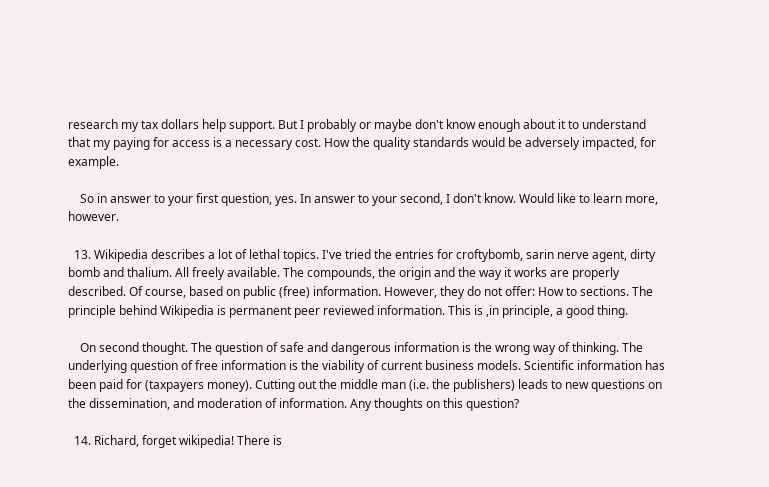research my tax dollars help support. But I probably or maybe don't know enough about it to understand that my paying for access is a necessary cost. How the quality standards would be adversely impacted, for example.

    So in answer to your first question, yes. In answer to your second, I don't know. Would like to learn more, however.

  13. Wikipedia describes a lot of lethal topics. I've tried the entries for croftybomb, sarin nerve agent, dirty bomb and thalium. All freely available. The compounds, the origin and the way it works are properly described. Of course, based on public (free) information. However, they do not offer: How to sections. The principle behind Wikipedia is permanent peer reviewed information. This is ,in principle, a good thing.

    On second thought. The question of safe and dangerous information is the wrong way of thinking. The underlying question of free information is the viability of current business models. Scientific information has been paid for (taxpayers money). Cutting out the middle man (i.e. the publishers) leads to new questions on the dissemination, and moderation of information. Any thoughts on this question?

  14. Richard, forget wikipedia! There is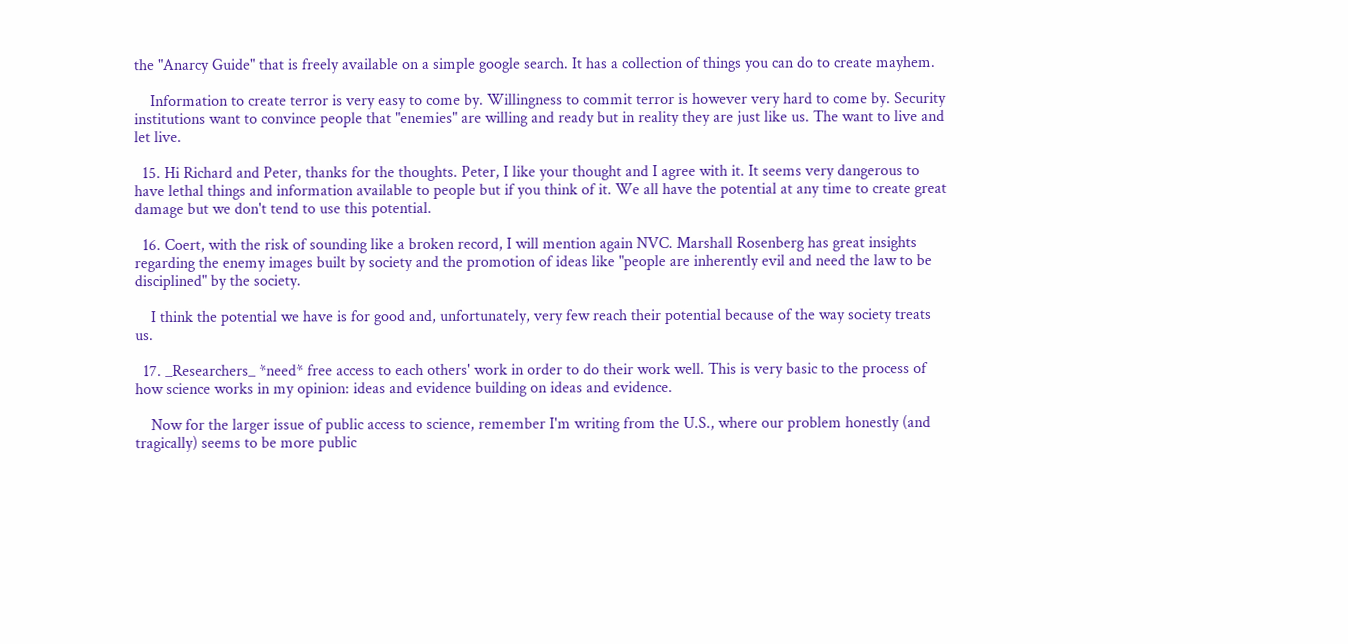the "Anarcy Guide" that is freely available on a simple google search. It has a collection of things you can do to create mayhem.

    Information to create terror is very easy to come by. Willingness to commit terror is however very hard to come by. Security institutions want to convince people that "enemies" are willing and ready but in reality they are just like us. The want to live and let live.

  15. Hi Richard and Peter, thanks for the thoughts. Peter, I like your thought and I agree with it. It seems very dangerous to have lethal things and information available to people but if you think of it. We all have the potential at any time to create great damage but we don't tend to use this potential.

  16. Coert, with the risk of sounding like a broken record, I will mention again NVC. Marshall Rosenberg has great insights regarding the enemy images built by society and the promotion of ideas like "people are inherently evil and need the law to be disciplined" by the society.

    I think the potential we have is for good and, unfortunately, very few reach their potential because of the way society treats us.

  17. _Researchers_ *need* free access to each others' work in order to do their work well. This is very basic to the process of how science works in my opinion: ideas and evidence building on ideas and evidence.

    Now for the larger issue of public access to science, remember I'm writing from the U.S., where our problem honestly (and tragically) seems to be more public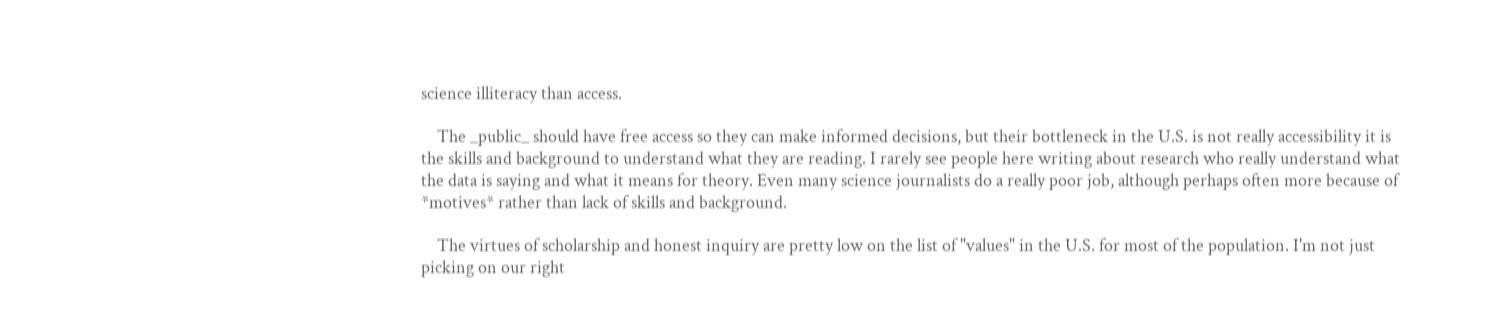science illiteracy than access.

    The _public_ should have free access so they can make informed decisions, but their bottleneck in the U.S. is not really accessibility it is the skills and background to understand what they are reading. I rarely see people here writing about research who really understand what the data is saying and what it means for theory. Even many science journalists do a really poor job, although perhaps often more because of *motives* rather than lack of skills and background.

    The virtues of scholarship and honest inquiry are pretty low on the list of "values" in the U.S. for most of the population. I'm not just picking on our right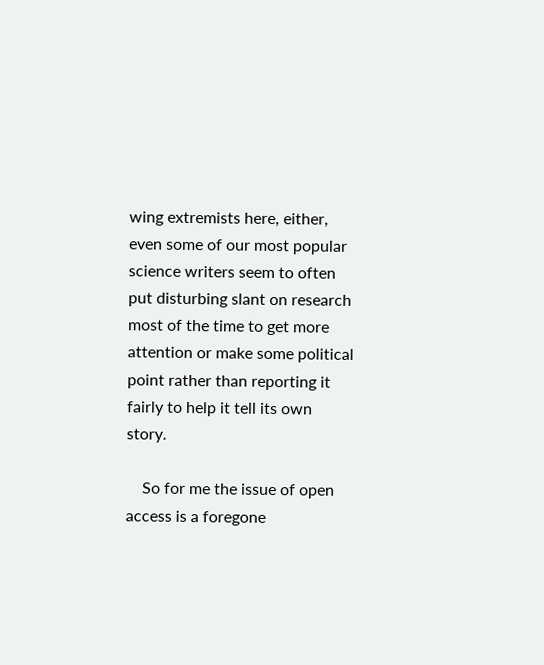wing extremists here, either, even some of our most popular science writers seem to often put disturbing slant on research most of the time to get more attention or make some political point rather than reporting it fairly to help it tell its own story.

    So for me the issue of open access is a foregone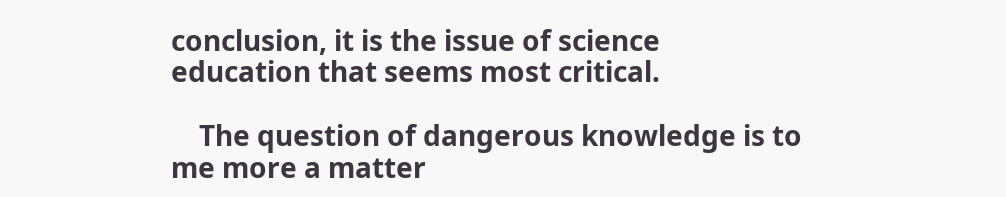conclusion, it is the issue of science education that seems most critical.

    The question of dangerous knowledge is to me more a matter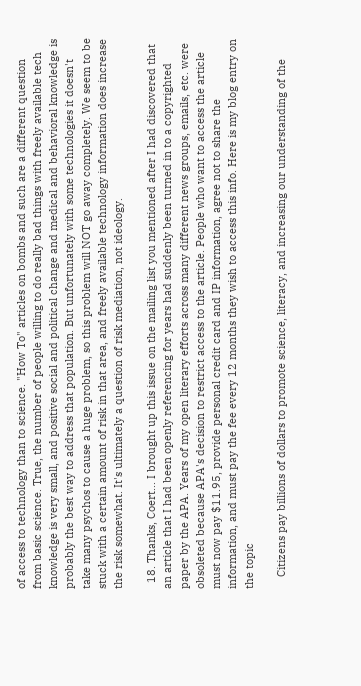of access to technology than to science. "How To" articles on bombs and such are a different question from basic science. True, the number of people willing to do really bad things with freely available tech knowledge is very small, and positive social and political change and medical and behavioral knowledge is probably the best way to address that population. But unfortunately with some technologies it doesn't take many psychos to cause a huge problem, so this problem will NOT go away completely. We seem to be stuck with a certain amount of risk in that area, and freely available technology information does increase the risk somewhat. It's ultimately a question of risk mediation, not ideology.

  18. Thanks, Coert... I brought up this issue on the mailing list you mentioned after I had discovered that an article that I had been openly referencing for years had suddenly been turned in to a copyrighted paper by the APA. Years of my open literary efforts across many different news groups, emails, etc. were obsoleted because APA's decision to restrict access to the article. People who want to access the article must now pay $11.95, provide personal credit card and IP information, agree not to share the information, and must pay the fee every 12 months they wish to access this info. Here is my blog entry on the topic

    Citizens pay billions of dollars to promote science, literacy, and increasing our understanding of the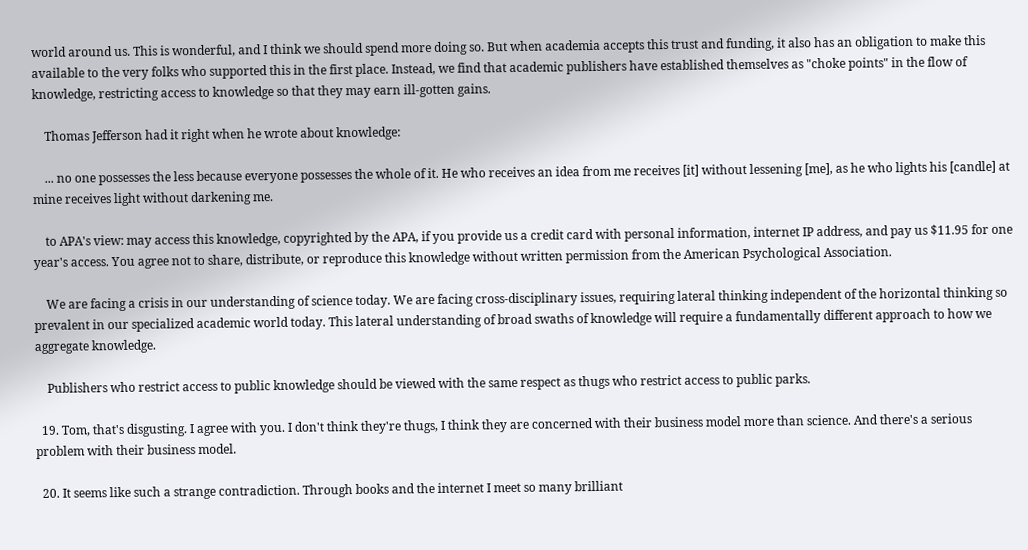world around us. This is wonderful, and I think we should spend more doing so. But when academia accepts this trust and funding, it also has an obligation to make this available to the very folks who supported this in the first place. Instead, we find that academic publishers have established themselves as "choke points" in the flow of knowledge, restricting access to knowledge so that they may earn ill-gotten gains.

    Thomas Jefferson had it right when he wrote about knowledge:

    ... no one possesses the less because everyone possesses the whole of it. He who receives an idea from me receives [it] without lessening [me], as he who lights his [candle] at mine receives light without darkening me.

    to APA's view: may access this knowledge, copyrighted by the APA, if you provide us a credit card with personal information, internet IP address, and pay us $11.95 for one year's access. You agree not to share, distribute, or reproduce this knowledge without written permission from the American Psychological Association.

    We are facing a crisis in our understanding of science today. We are facing cross-disciplinary issues, requiring lateral thinking independent of the horizontal thinking so prevalent in our specialized academic world today. This lateral understanding of broad swaths of knowledge will require a fundamentally different approach to how we aggregate knowledge.

    Publishers who restrict access to public knowledge should be viewed with the same respect as thugs who restrict access to public parks.

  19. Tom, that's disgusting. I agree with you. I don't think they're thugs, I think they are concerned with their business model more than science. And there's a serious problem with their business model.

  20. It seems like such a strange contradiction. Through books and the internet I meet so many brilliant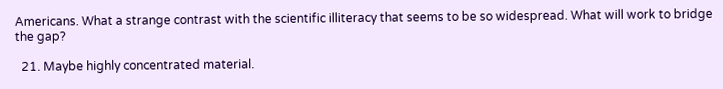Americans. What a strange contrast with the scientific illiteracy that seems to be so widespread. What will work to bridge the gap?

  21. Maybe highly concentrated material.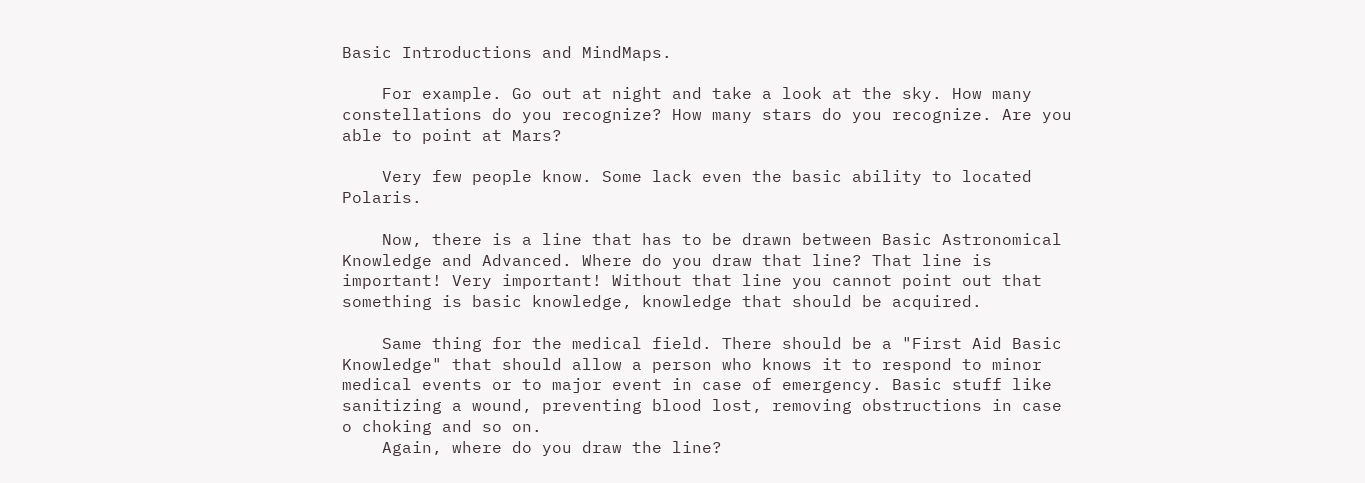Basic Introductions and MindMaps.

    For example. Go out at night and take a look at the sky. How many constellations do you recognize? How many stars do you recognize. Are you able to point at Mars?

    Very few people know. Some lack even the basic ability to located Polaris.

    Now, there is a line that has to be drawn between Basic Astronomical Knowledge and Advanced. Where do you draw that line? That line is important! Very important! Without that line you cannot point out that something is basic knowledge, knowledge that should be acquired.

    Same thing for the medical field. There should be a "First Aid Basic Knowledge" that should allow a person who knows it to respond to minor medical events or to major event in case of emergency. Basic stuff like sanitizing a wound, preventing blood lost, removing obstructions in case o choking and so on.
    Again, where do you draw the line?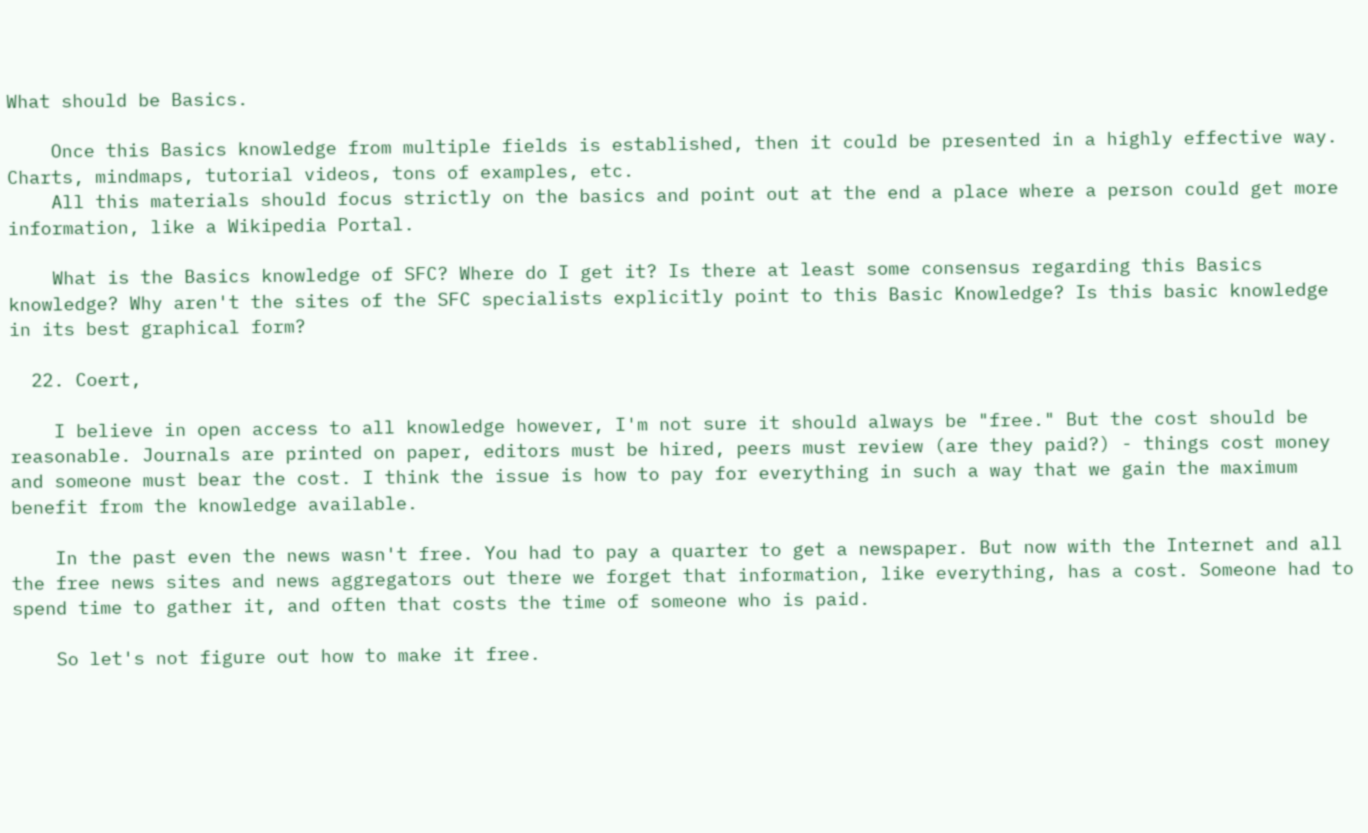What should be Basics.

    Once this Basics knowledge from multiple fields is established, then it could be presented in a highly effective way. Charts, mindmaps, tutorial videos, tons of examples, etc.
    All this materials should focus strictly on the basics and point out at the end a place where a person could get more information, like a Wikipedia Portal.

    What is the Basics knowledge of SFC? Where do I get it? Is there at least some consensus regarding this Basics knowledge? Why aren't the sites of the SFC specialists explicitly point to this Basic Knowledge? Is this basic knowledge in its best graphical form?

  22. Coert,

    I believe in open access to all knowledge however, I'm not sure it should always be "free." But the cost should be reasonable. Journals are printed on paper, editors must be hired, peers must review (are they paid?) - things cost money and someone must bear the cost. I think the issue is how to pay for everything in such a way that we gain the maximum benefit from the knowledge available.

    In the past even the news wasn't free. You had to pay a quarter to get a newspaper. But now with the Internet and all the free news sites and news aggregators out there we forget that information, like everything, has a cost. Someone had to spend time to gather it, and often that costs the time of someone who is paid.

    So let's not figure out how to make it free.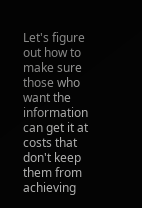Let's figure out how to make sure those who want the information can get it at costs that don't keep them from achieving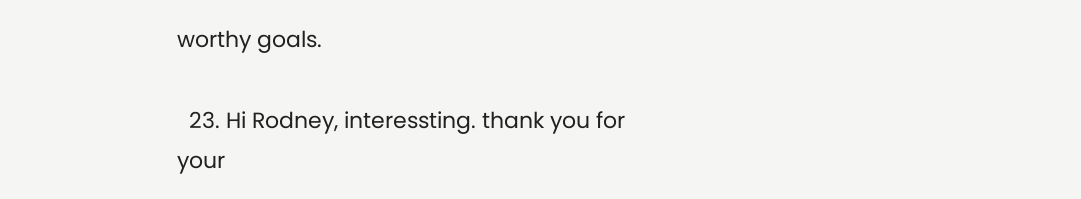worthy goals.

  23. Hi Rodney, interessting. thank you for your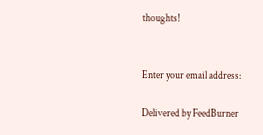thoughts!


Enter your email address:

Delivered by FeedBurner